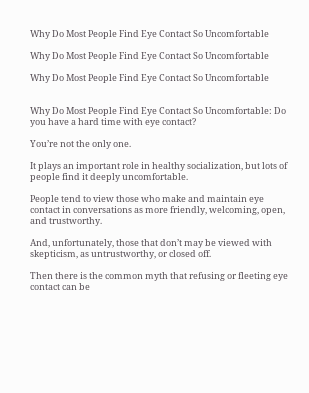Why Do Most People Find Eye Contact So Uncomfortable

Why Do Most People Find Eye Contact So Uncomfortable

Why Do Most People Find Eye Contact So Uncomfortable


Why Do Most People Find Eye Contact So Uncomfortable: Do you have a hard time with eye contact?

You’re not the only one.

It plays an important role in healthy socialization, but lots of people find it deeply uncomfortable.

People tend to view those who make and maintain eye contact in conversations as more friendly, welcoming, open, and trustworthy.

And, unfortunately, those that don’t may be viewed with skepticism, as untrustworthy, or closed off.

Then there is the common myth that refusing or fleeting eye contact can be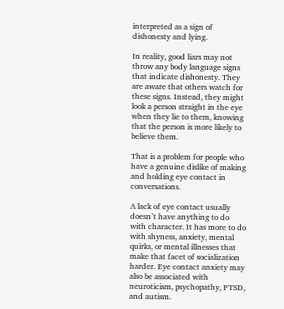interpreted as a sign of dishonesty and lying.

In reality, good liars may not throw any body language signs that indicate dishonesty. They are aware that others watch for these signs. Instead, they might look a person straight in the eye when they lie to them, knowing that the person is more likely to believe them.

That is a problem for people who have a genuine dislike of making and holding eye contact in conversations.

A lack of eye contact usually doesn’t have anything to do with character. It has more to do with shyness, anxiety, mental quirks, or mental illnesses that make that facet of socialization harder. Eye contact anxiety may also be associated with neuroticism, psychopathy, PTSD, and autism.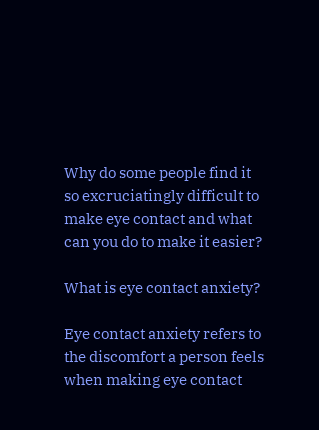Why do some people find it so excruciatingly difficult to make eye contact and what can you do to make it easier?

What is eye contact anxiety?

Eye contact anxiety refers to the discomfort a person feels when making eye contact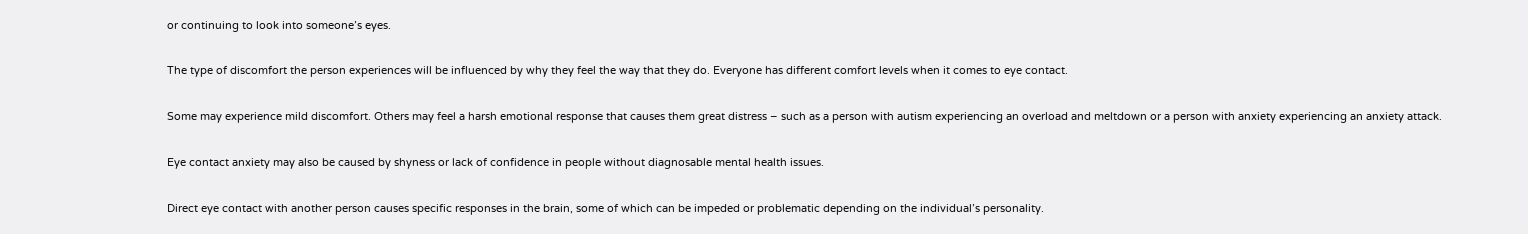or continuing to look into someone’s eyes.

The type of discomfort the person experiences will be influenced by why they feel the way that they do. Everyone has different comfort levels when it comes to eye contact.

Some may experience mild discomfort. Others may feel a harsh emotional response that causes them great distress – such as a person with autism experiencing an overload and meltdown or a person with anxiety experiencing an anxiety attack.

Eye contact anxiety may also be caused by shyness or lack of confidence in people without diagnosable mental health issues.

Direct eye contact with another person causes specific responses in the brain, some of which can be impeded or problematic depending on the individual’s personality.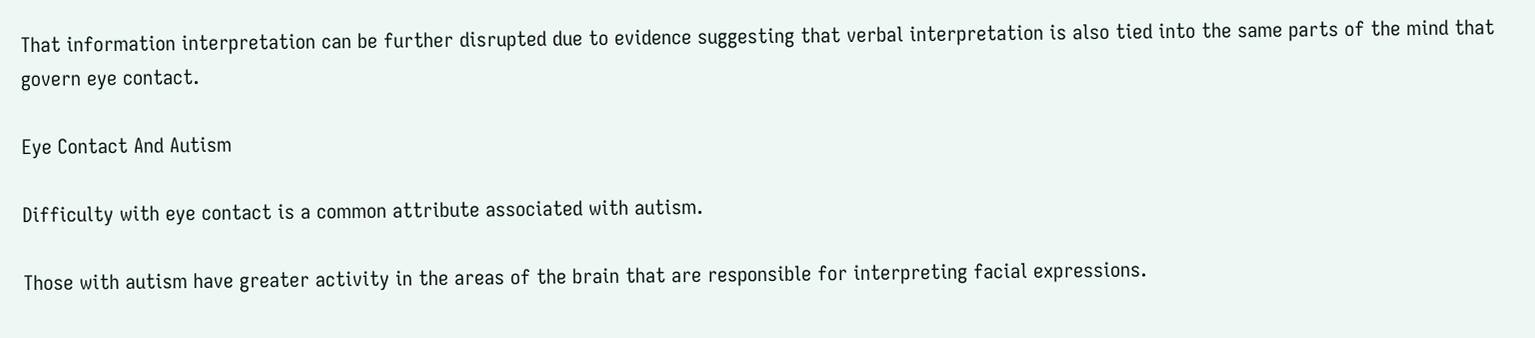That information interpretation can be further disrupted due to evidence suggesting that verbal interpretation is also tied into the same parts of the mind that govern eye contact.

Eye Contact And Autism

Difficulty with eye contact is a common attribute associated with autism.

Those with autism have greater activity in the areas of the brain that are responsible for interpreting facial expressions.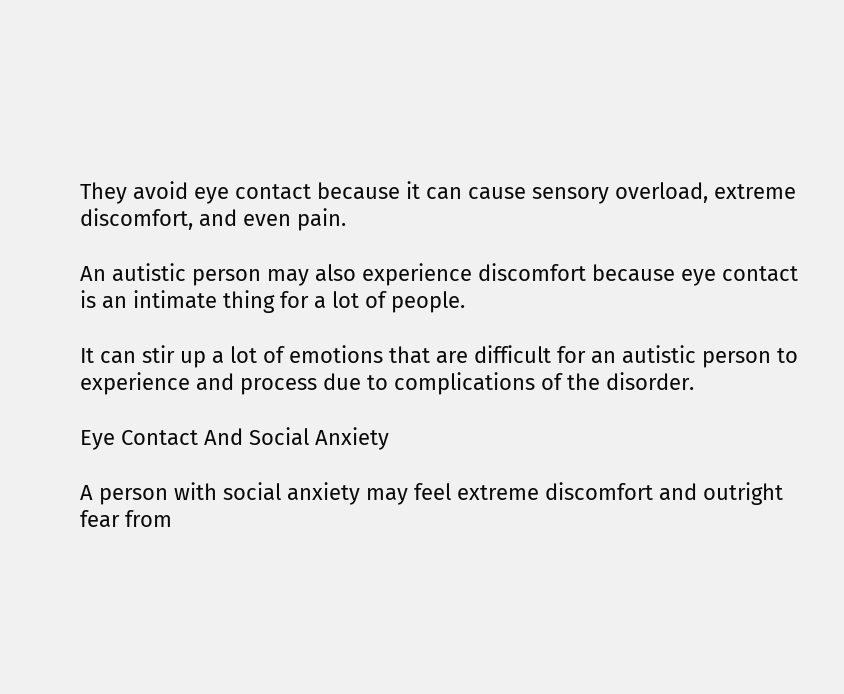They avoid eye contact because it can cause sensory overload, extreme discomfort, and even pain.

An autistic person may also experience discomfort because eye contact is an intimate thing for a lot of people.

It can stir up a lot of emotions that are difficult for an autistic person to experience and process due to complications of the disorder.

Eye Contact And Social Anxiety

A person with social anxiety may feel extreme discomfort and outright fear from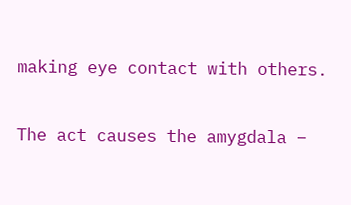making eye contact with others.

The act causes the amygdala –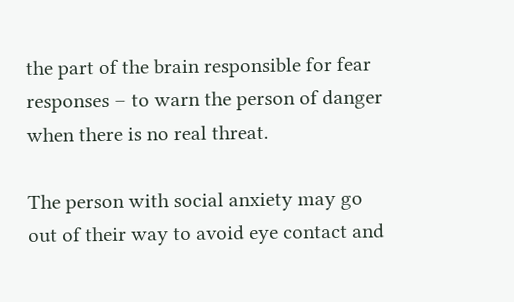the part of the brain responsible for fear responses – to warn the person of danger when there is no real threat.

The person with social anxiety may go out of their way to avoid eye contact and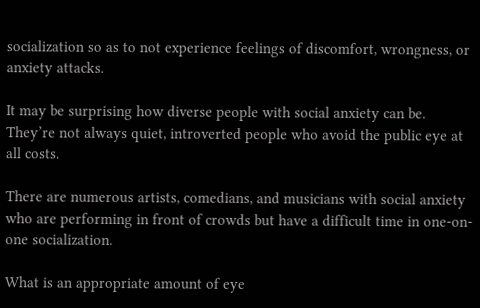socialization so as to not experience feelings of discomfort, wrongness, or anxiety attacks.

It may be surprising how diverse people with social anxiety can be. They’re not always quiet, introverted people who avoid the public eye at all costs.

There are numerous artists, comedians, and musicians with social anxiety who are performing in front of crowds but have a difficult time in one-on-one socialization.

What is an appropriate amount of eye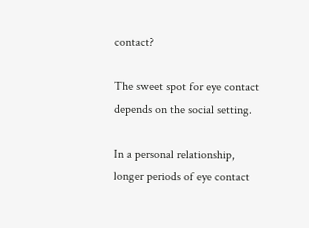contact?

The sweet spot for eye contact depends on the social setting.

In a personal relationship, longer periods of eye contact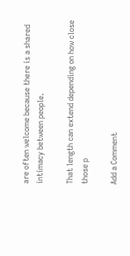are often welcome because there is a shared intimacy between people.

That length can extend depending on how close those p

Add a Comment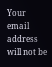Your email address will not be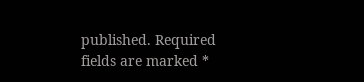published. Required fields are marked *